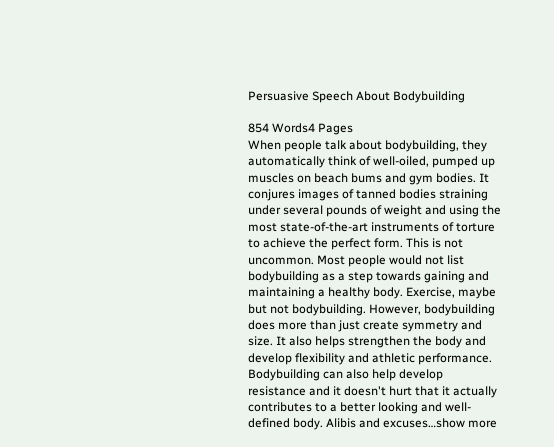Persuasive Speech About Bodybuilding

854 Words4 Pages
When people talk about bodybuilding, they automatically think of well-oiled, pumped up muscles on beach bums and gym bodies. It conjures images of tanned bodies straining under several pounds of weight and using the most state-of-the-art instruments of torture to achieve the perfect form. This is not uncommon. Most people would not list bodybuilding as a step towards gaining and maintaining a healthy body. Exercise, maybe but not bodybuilding. However, bodybuilding does more than just create symmetry and size. It also helps strengthen the body and develop flexibility and athletic performance. Bodybuilding can also help develop resistance and it doesn't hurt that it actually contributes to a better looking and well-defined body. Alibis and excuses…show more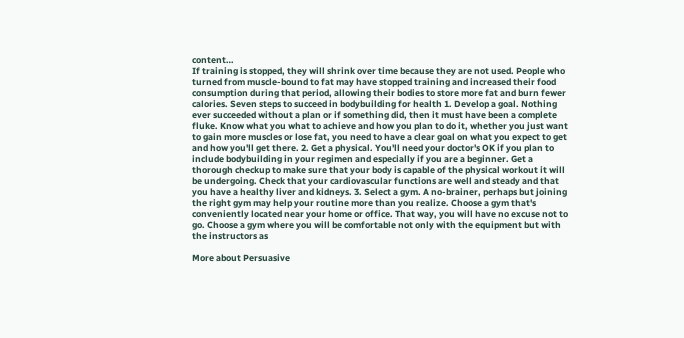content…
If training is stopped, they will shrink over time because they are not used. People who turned from muscle-bound to fat may have stopped training and increased their food consumption during that period, allowing their bodies to store more fat and burn fewer calories. Seven steps to succeed in bodybuilding for health 1. Develop a goal. Nothing ever succeeded without a plan or if something did, then it must have been a complete fluke. Know what you what to achieve and how you plan to do it, whether you just want to gain more muscles or lose fat, you need to have a clear goal on what you expect to get and how you'll get there. 2. Get a physical. You'll need your doctor's OK if you plan to include bodybuilding in your regimen and especially if you are a beginner. Get a thorough checkup to make sure that your body is capable of the physical workout it will be undergoing. Check that your cardiovascular functions are well and steady and that you have a healthy liver and kidneys. 3. Select a gym. A no-brainer, perhaps but joining the right gym may help your routine more than you realize. Choose a gym that's conveniently located near your home or office. That way, you will have no excuse not to go. Choose a gym where you will be comfortable not only with the equipment but with the instructors as

More about Persuasive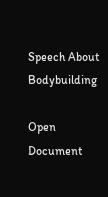Speech About Bodybuilding

Open Document